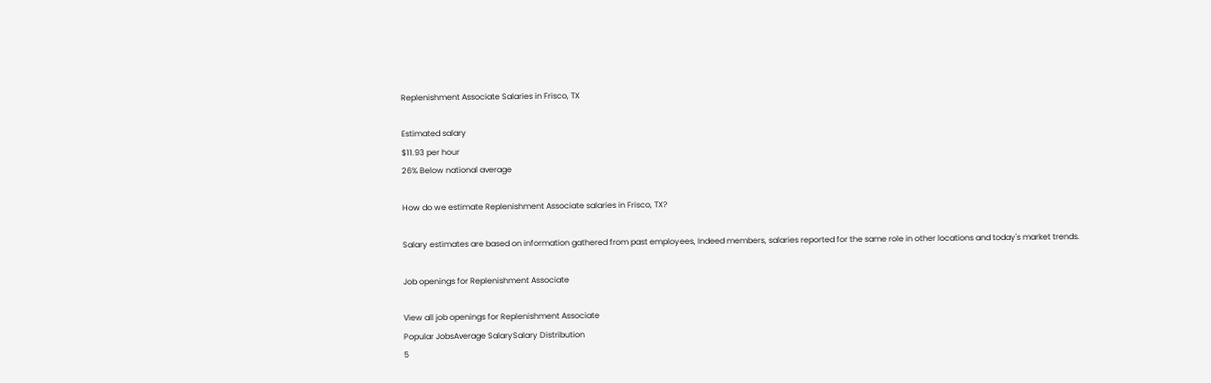Replenishment Associate Salaries in Frisco, TX

Estimated salary
$11.93 per hour
26% Below national average

How do we estimate Replenishment Associate salaries in Frisco, TX?

Salary estimates are based on information gathered from past employees, Indeed members, salaries reported for the same role in other locations and today's market trends.

Job openings for Replenishment Associate

View all job openings for Replenishment Associate
Popular JobsAverage SalarySalary Distribution
5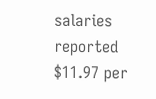salaries reported
$11.97 per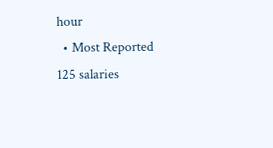hour
  • Most Reported
125 salaries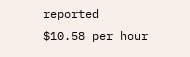reported
$10.58 per hour